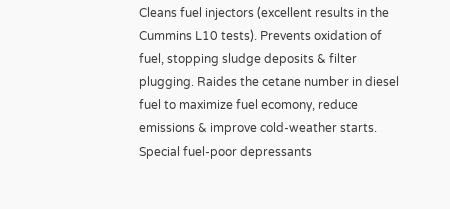Cleans fuel injectors (excellent results in the Cummins L10 tests). Prevents oxidation of fuel, stopping sludge deposits & filter plugging. Raides the cetane number in diesel fuel to maximize fuel ecomony, reduce emissions & improve cold-weather starts. Special fuel-poor depressants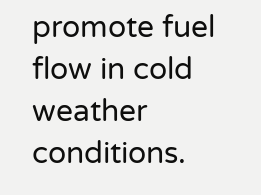promote fuel flow in cold weather conditions.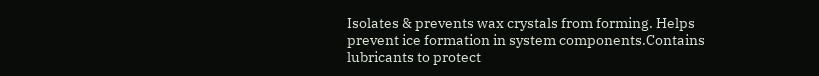Isolates & prevents wax crystals from forming. Helps prevent ice formation in system components.Contains lubricants to protect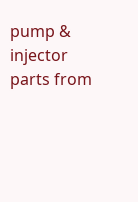pump & injector parts from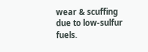wear & scuffing due to low-sulfur fuels.